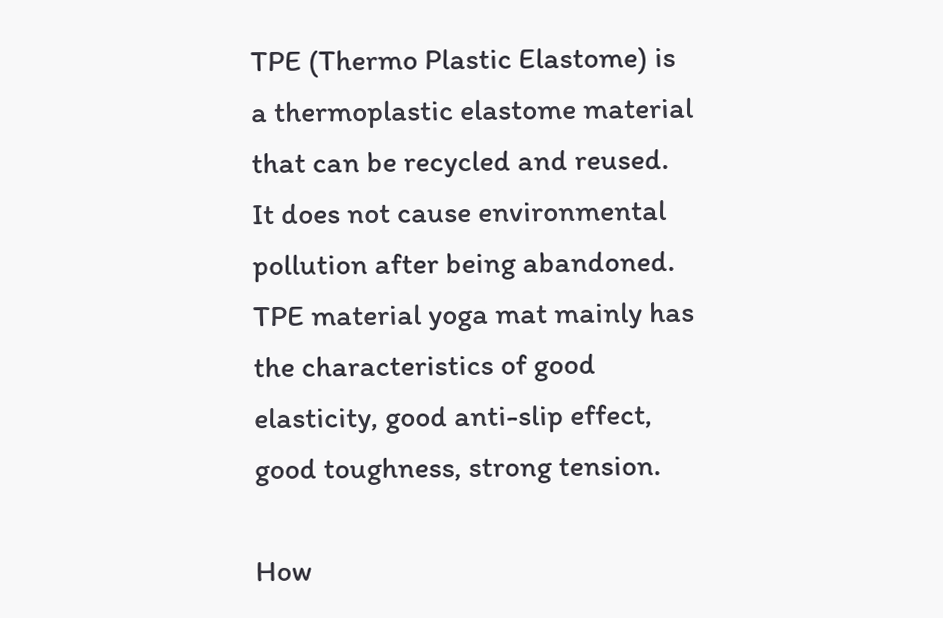TPE (Thermo Plastic Elastome) is a thermoplastic elastome material that can be recycled and reused. It does not cause environmental pollution after being abandoned. TPE material yoga mat mainly has the characteristics of good elasticity, good anti-slip effect, good toughness, strong tension.

How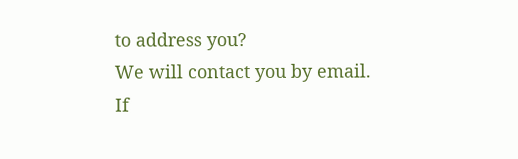to address you?
We will contact you by email.
If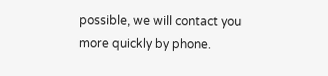possible, we will contact you more quickly by phone.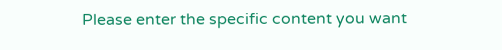Please enter the specific content you want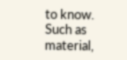to know. Such as material,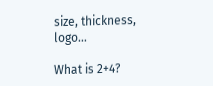size, thickness, logo…

What is 2+4?